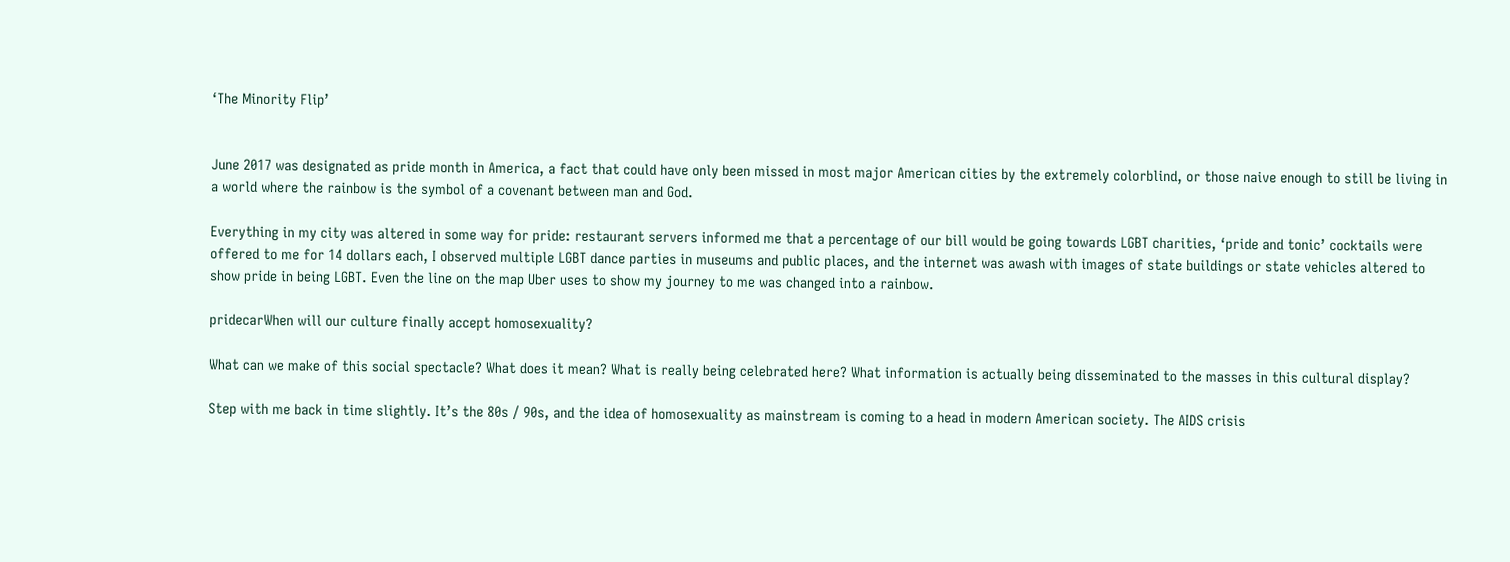‘The Minority Flip’


June 2017 was designated as pride month in America, a fact that could have only been missed in most major American cities by the extremely colorblind, or those naive enough to still be living in a world where the rainbow is the symbol of a covenant between man and God.

Everything in my city was altered in some way for pride: restaurant servers informed me that a percentage of our bill would be going towards LGBT charities, ‘pride and tonic’ cocktails were offered to me for 14 dollars each, I observed multiple LGBT dance parties in museums and public places, and the internet was awash with images of state buildings or state vehicles altered to show pride in being LGBT. Even the line on the map Uber uses to show my journey to me was changed into a rainbow.

pridecarWhen will our culture finally accept homosexuality?

What can we make of this social spectacle? What does it mean? What is really being celebrated here? What information is actually being disseminated to the masses in this cultural display?

Step with me back in time slightly. It’s the 80s / 90s, and the idea of homosexuality as mainstream is coming to a head in modern American society. The AIDS crisis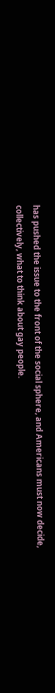has pushed the issue to the front of the social sphere, and Americans must now decide, collectively, what to think about gay people.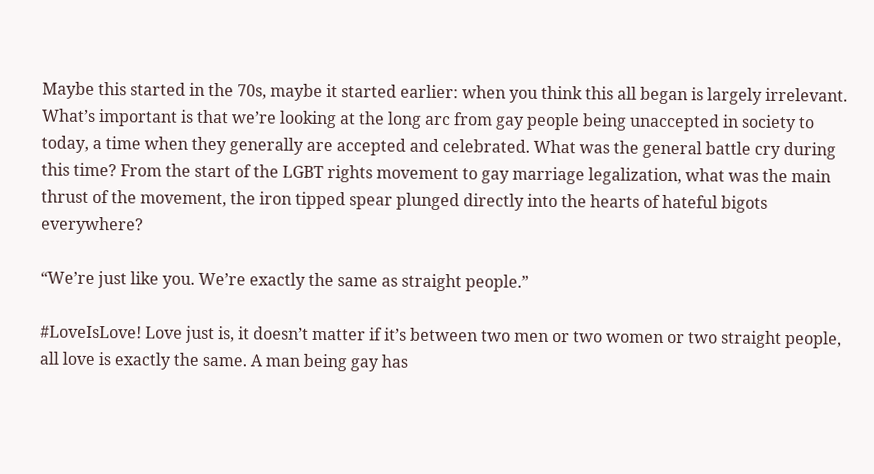Maybe this started in the 70s, maybe it started earlier: when you think this all began is largely irrelevant. What’s important is that we’re looking at the long arc from gay people being unaccepted in society to today, a time when they generally are accepted and celebrated. What was the general battle cry during this time? From the start of the LGBT rights movement to gay marriage legalization, what was the main thrust of the movement, the iron tipped spear plunged directly into the hearts of hateful bigots everywhere?

“We’re just like you. We’re exactly the same as straight people.”

#LoveIsLove! Love just is, it doesn’t matter if it’s between two men or two women or two straight people, all love is exactly the same. A man being gay has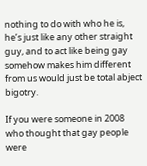nothing to do with who he is, he’s just like any other straight guy, and to act like being gay somehow makes him different from us would just be total abject bigotry.

If you were someone in 2008 who thought that gay people were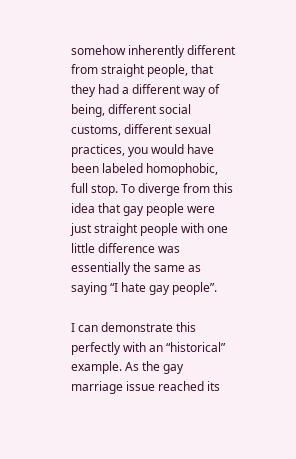somehow inherently different from straight people, that they had a different way of being, different social customs, different sexual practices, you would have been labeled homophobic, full stop. To diverge from this idea that gay people were just straight people with one little difference was essentially the same as saying “I hate gay people”.

I can demonstrate this perfectly with an “historical” example. As the gay marriage issue reached its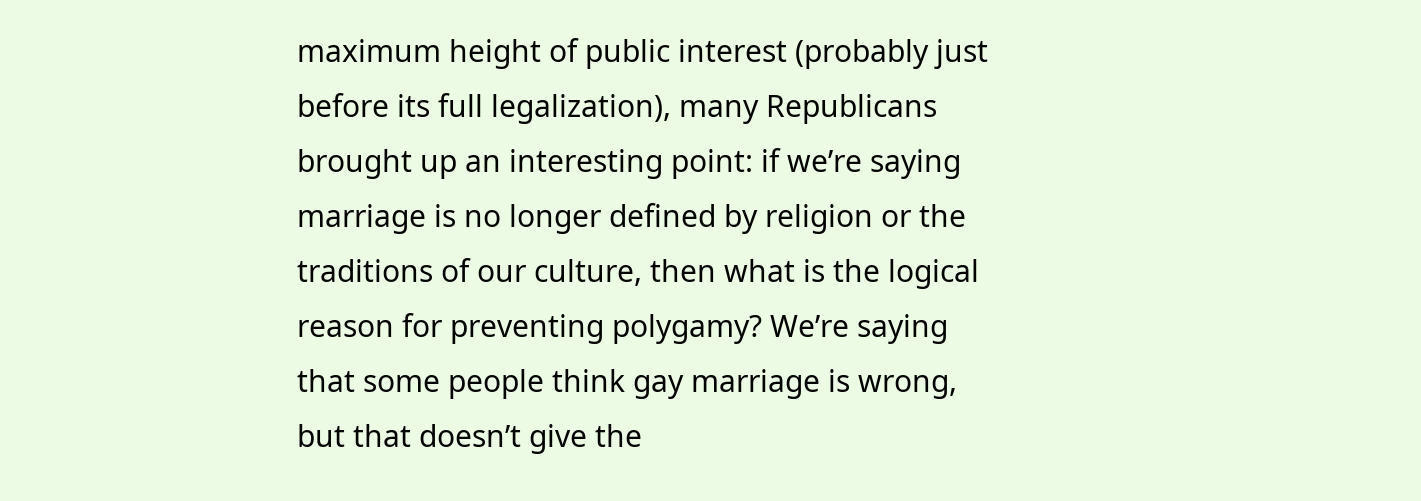maximum height of public interest (probably just before its full legalization), many Republicans brought up an interesting point: if we’re saying marriage is no longer defined by religion or the traditions of our culture, then what is the logical reason for preventing polygamy? We’re saying that some people think gay marriage is wrong, but that doesn’t give the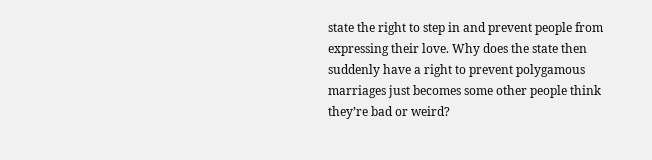state the right to step in and prevent people from expressing their love. Why does the state then suddenly have a right to prevent polygamous marriages just becomes some other people think they’re bad or weird?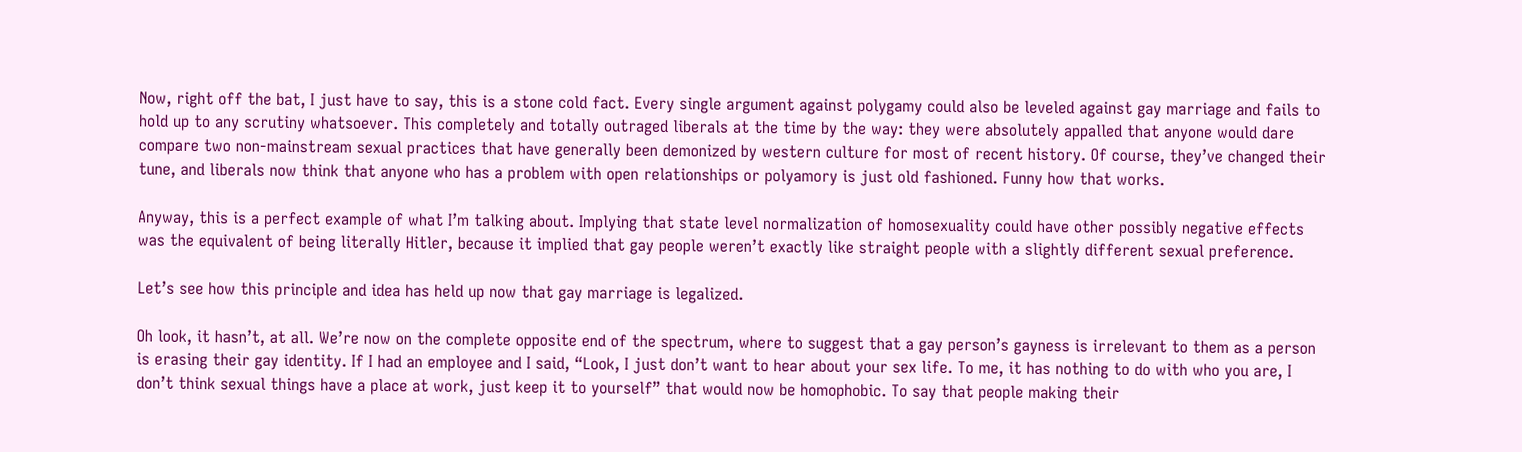Now, right off the bat, I just have to say, this is a stone cold fact. Every single argument against polygamy could also be leveled against gay marriage and fails to hold up to any scrutiny whatsoever. This completely and totally outraged liberals at the time by the way: they were absolutely appalled that anyone would dare compare two non-mainstream sexual practices that have generally been demonized by western culture for most of recent history. Of course, they’ve changed their tune, and liberals now think that anyone who has a problem with open relationships or polyamory is just old fashioned. Funny how that works.

Anyway, this is a perfect example of what I’m talking about. Implying that state level normalization of homosexuality could have other possibly negative effects was the equivalent of being literally Hitler, because it implied that gay people weren’t exactly like straight people with a slightly different sexual preference.

Let’s see how this principle and idea has held up now that gay marriage is legalized.

Oh look, it hasn’t, at all. We’re now on the complete opposite end of the spectrum, where to suggest that a gay person’s gayness is irrelevant to them as a person is erasing their gay identity. If I had an employee and I said, “Look, I just don’t want to hear about your sex life. To me, it has nothing to do with who you are, I don’t think sexual things have a place at work, just keep it to yourself” that would now be homophobic. To say that people making their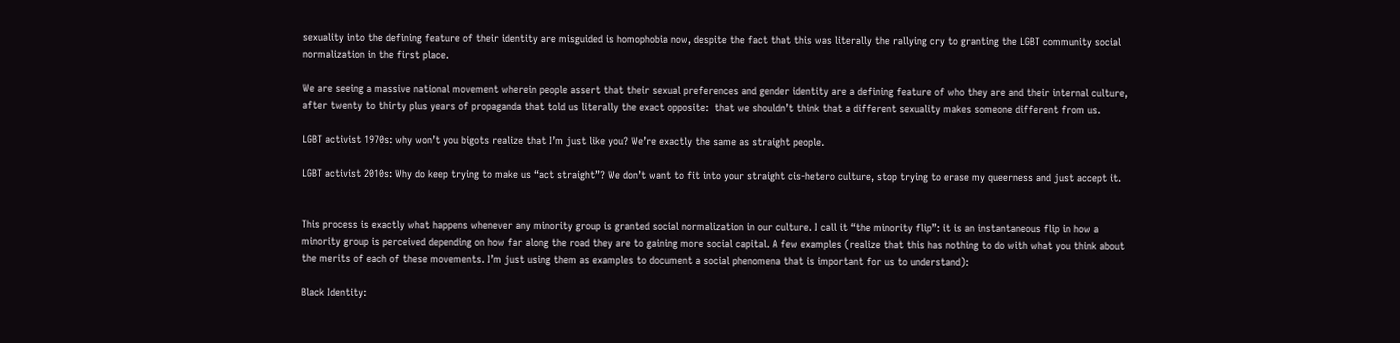sexuality into the defining feature of their identity are misguided is homophobia now, despite the fact that this was literally the rallying cry to granting the LGBT community social normalization in the first place.

We are seeing a massive national movement wherein people assert that their sexual preferences and gender identity are a defining feature of who they are and their internal culture, after twenty to thirty plus years of propaganda that told us literally the exact opposite:  that we shouldn’t think that a different sexuality makes someone different from us.

LGBT activist 1970s: why won’t you bigots realize that I’m just like you? We’re exactly the same as straight people.

LGBT activist 2010s: Why do keep trying to make us “act straight”? We don’t want to fit into your straight cis-hetero culture, stop trying to erase my queerness and just accept it.


This process is exactly what happens whenever any minority group is granted social normalization in our culture. I call it “the minority flip”: it is an instantaneous flip in how a minority group is perceived depending on how far along the road they are to gaining more social capital. A few examples (realize that this has nothing to do with what you think about the merits of each of these movements. I’m just using them as examples to document a social phenomena that is important for us to understand):

Black Identity: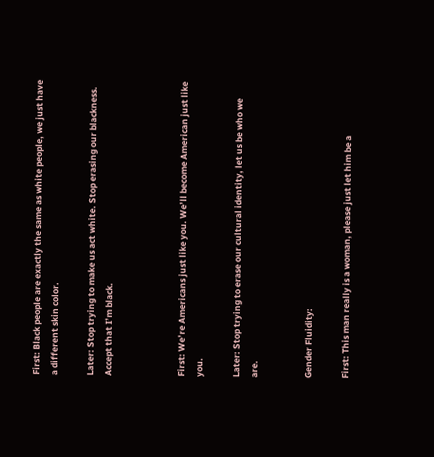First: Black people are exactly the same as white people, we just have a different skin color.

Later: Stop trying to make us act white. Stop erasing our blackness. Accept that I’m black.



First: We’re Americans just like you. We’ll become American just like you.

Later: Stop trying to erase our cultural identity, let us be who we are.


Gender Fluidity:

First: This man really is a woman, please just let him be a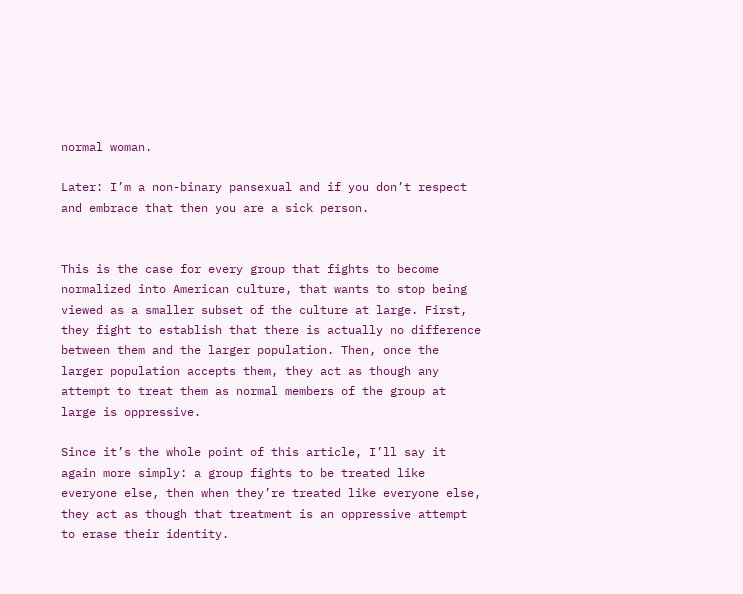normal woman.

Later: I’m a non-binary pansexual and if you don’t respect and embrace that then you are a sick person.


This is the case for every group that fights to become normalized into American culture, that wants to stop being viewed as a smaller subset of the culture at large. First, they fight to establish that there is actually no difference between them and the larger population. Then, once the larger population accepts them, they act as though any attempt to treat them as normal members of the group at large is oppressive.

Since it’s the whole point of this article, I’ll say it again more simply: a group fights to be treated like everyone else, then when they’re treated like everyone else, they act as though that treatment is an oppressive attempt to erase their identity.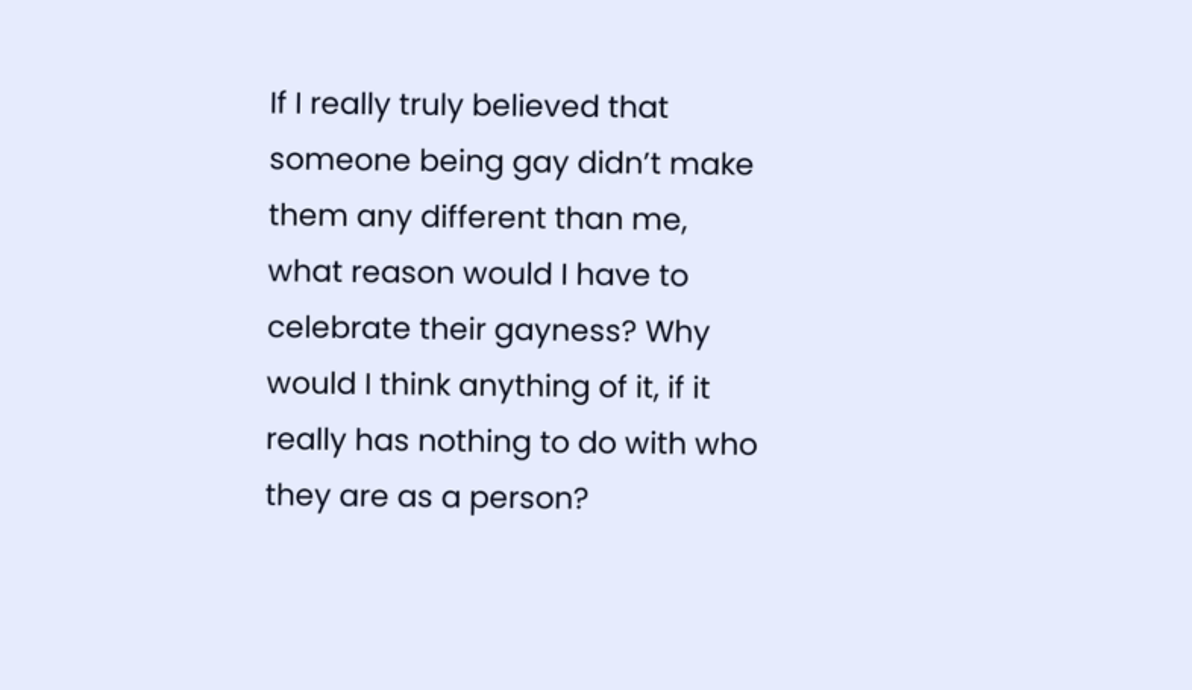If I really truly believed that someone being gay didn’t make them any different than me, what reason would I have to celebrate their gayness? Why would I think anything of it, if it really has nothing to do with who they are as a person?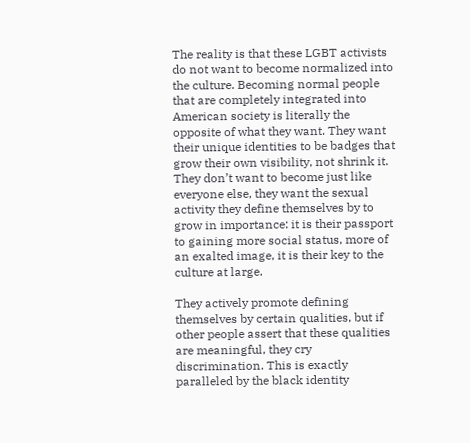The reality is that these LGBT activists do not want to become normalized into the culture. Becoming normal people that are completely integrated into American society is literally the opposite of what they want. They want their unique identities to be badges that grow their own visibility, not shrink it. They don’t want to become just like everyone else, they want the sexual activity they define themselves by to grow in importance: it is their passport to gaining more social status, more of an exalted image, it is their key to the culture at large.

They actively promote defining themselves by certain qualities, but if other people assert that these qualities are meaningful, they cry discrimination. This is exactly paralleled by the black identity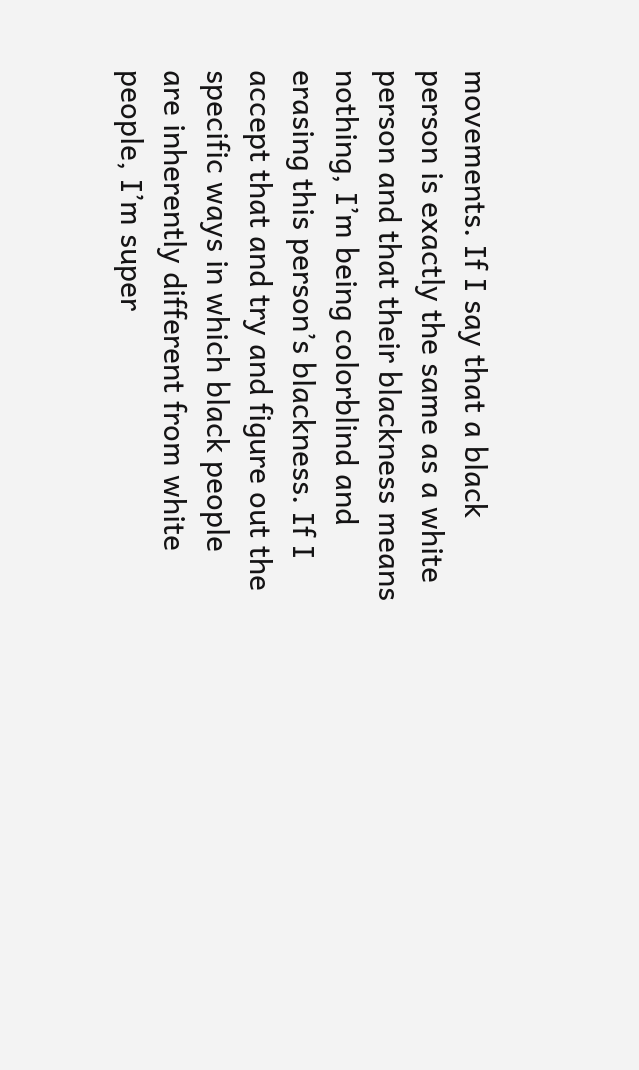movements. If I say that a black person is exactly the same as a white person and that their blackness means nothing, I’m being colorblind and erasing this person’s blackness. If I accept that and try and figure out the specific ways in which black people are inherently different from white people, I’m super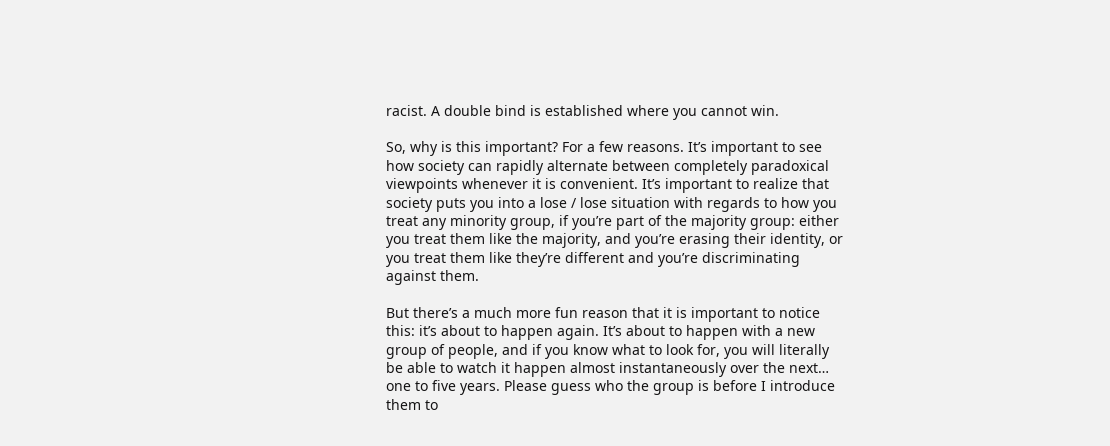racist. A double bind is established where you cannot win.

So, why is this important? For a few reasons. It’s important to see how society can rapidly alternate between completely paradoxical viewpoints whenever it is convenient. It’s important to realize that society puts you into a lose / lose situation with regards to how you treat any minority group, if you’re part of the majority group: either you treat them like the majority, and you’re erasing their identity, or you treat them like they’re different and you’re discriminating against them.

But there’s a much more fun reason that it is important to notice this: it’s about to happen again. It’s about to happen with a new group of people, and if you know what to look for, you will literally be able to watch it happen almost instantaneously over the next… one to five years. Please guess who the group is before I introduce them to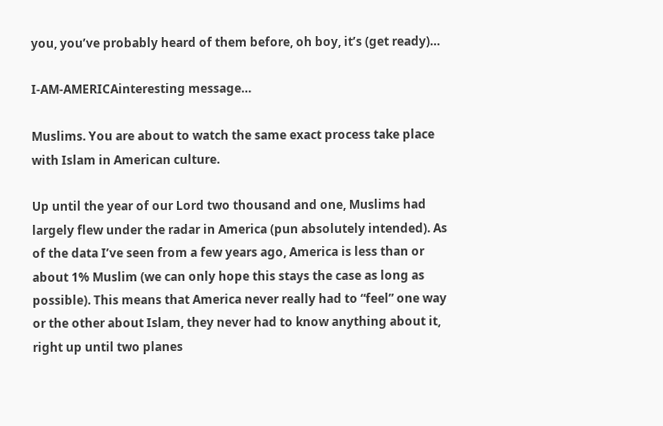you, you’ve probably heard of them before, oh boy, it’s (get ready)…

I-AM-AMERICAinteresting message…

Muslims. You are about to watch the same exact process take place with Islam in American culture.

Up until the year of our Lord two thousand and one, Muslims had largely flew under the radar in America (pun absolutely intended). As of the data I’ve seen from a few years ago, America is less than or about 1% Muslim (we can only hope this stays the case as long as possible). This means that America never really had to “feel” one way or the other about Islam, they never had to know anything about it, right up until two planes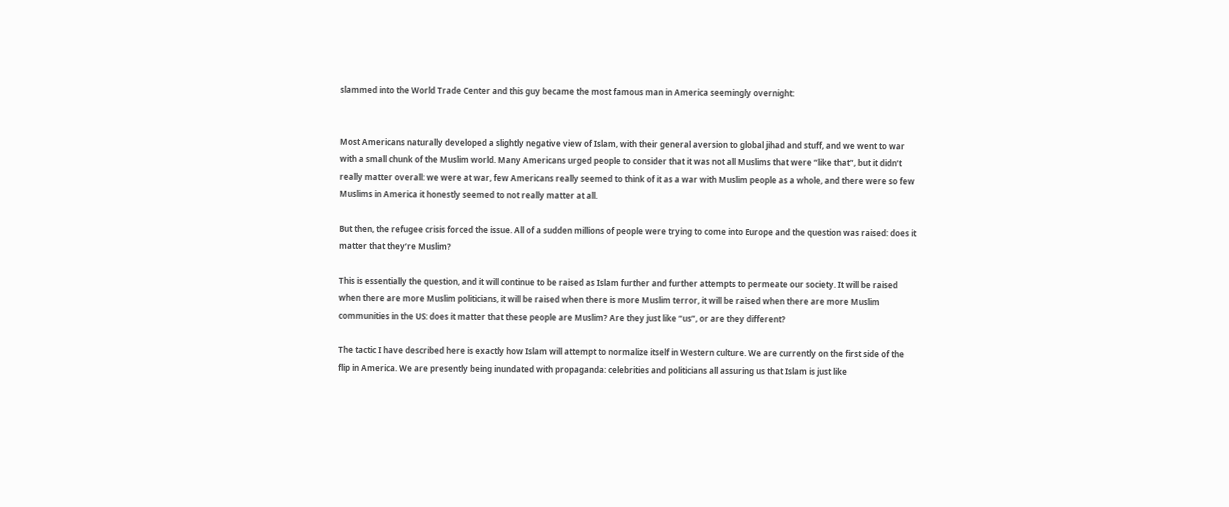slammed into the World Trade Center and this guy became the most famous man in America seemingly overnight:


Most Americans naturally developed a slightly negative view of Islam, with their general aversion to global jihad and stuff, and we went to war with a small chunk of the Muslim world. Many Americans urged people to consider that it was not all Muslims that were “like that”, but it didn’t really matter overall: we were at war, few Americans really seemed to think of it as a war with Muslim people as a whole, and there were so few Muslims in America it honestly seemed to not really matter at all.

But then, the refugee crisis forced the issue. All of a sudden millions of people were trying to come into Europe and the question was raised: does it matter that they’re Muslim?

This is essentially the question, and it will continue to be raised as Islam further and further attempts to permeate our society. It will be raised when there are more Muslim politicians, it will be raised when there is more Muslim terror, it will be raised when there are more Muslim communities in the US: does it matter that these people are Muslim? Are they just like “us”, or are they different?

The tactic I have described here is exactly how Islam will attempt to normalize itself in Western culture. We are currently on the first side of the flip in America. We are presently being inundated with propaganda: celebrities and politicians all assuring us that Islam is just like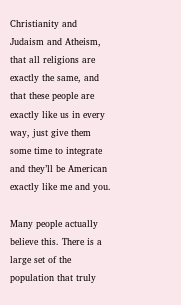Christianity and Judaism and Atheism, that all religions are exactly the same, and that these people are exactly like us in every way, just give them some time to integrate and they’ll be American exactly like me and you.

Many people actually believe this. There is a large set of the population that truly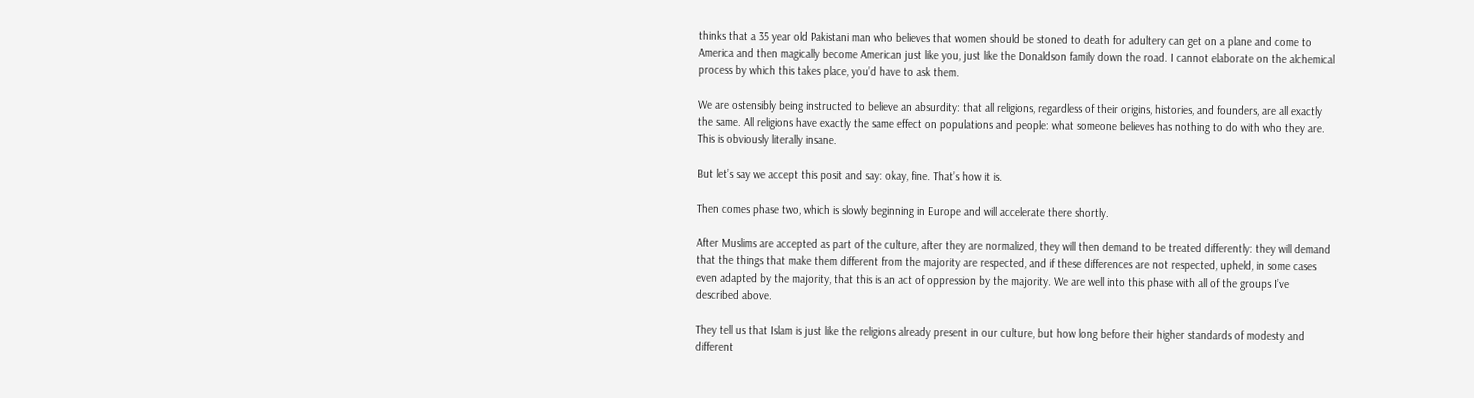thinks that a 35 year old Pakistani man who believes that women should be stoned to death for adultery can get on a plane and come to America and then magically become American just like you, just like the Donaldson family down the road. I cannot elaborate on the alchemical process by which this takes place, you’d have to ask them.

We are ostensibly being instructed to believe an absurdity: that all religions, regardless of their origins, histories, and founders, are all exactly the same. All religions have exactly the same effect on populations and people: what someone believes has nothing to do with who they are. This is obviously literally insane.

But let’s say we accept this posit and say: okay, fine. That’s how it is.

Then comes phase two, which is slowly beginning in Europe and will accelerate there shortly.

After Muslims are accepted as part of the culture, after they are normalized, they will then demand to be treated differently: they will demand that the things that make them different from the majority are respected, and if these differences are not respected, upheld, in some cases even adapted by the majority, that this is an act of oppression by the majority. We are well into this phase with all of the groups I’ve described above.

They tell us that Islam is just like the religions already present in our culture, but how long before their higher standards of modesty and different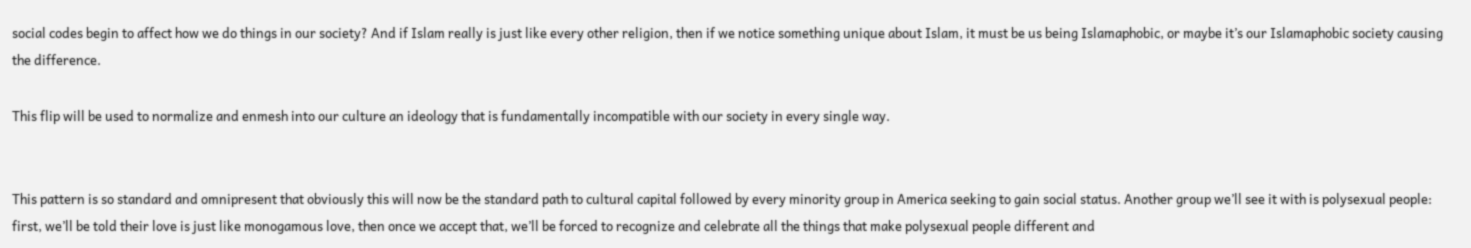social codes begin to affect how we do things in our society? And if Islam really is just like every other religion, then if we notice something unique about Islam, it must be us being Islamaphobic, or maybe it’s our Islamaphobic society causing the difference.

This flip will be used to normalize and enmesh into our culture an ideology that is fundamentally incompatible with our society in every single way.


This pattern is so standard and omnipresent that obviously this will now be the standard path to cultural capital followed by every minority group in America seeking to gain social status. Another group we’ll see it with is polysexual people: first, we’ll be told their love is just like monogamous love, then once we accept that, we’ll be forced to recognize and celebrate all the things that make polysexual people different and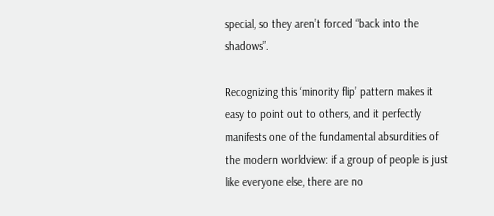special, so they aren’t forced “back into the shadows”.

Recognizing this ‘minority flip’ pattern makes it easy to point out to others, and it perfectly manifests one of the fundamental absurdities of the modern worldview: if a group of people is just like everyone else, there are no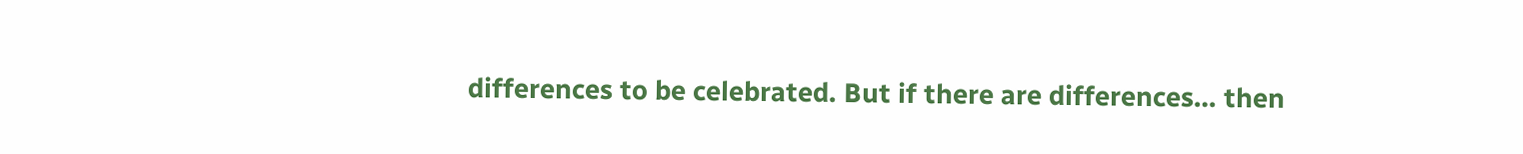differences to be celebrated. But if there are differences… then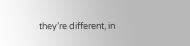they’re different, in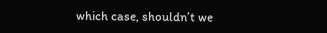which case, shouldn’t we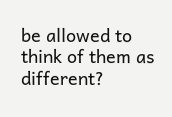be allowed to think of them as different?